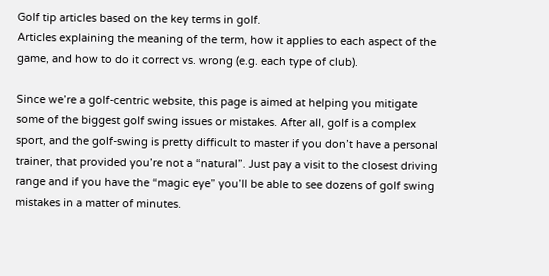Golf tip articles based on the key terms in golf.
Articles explaining the meaning of the term, how it applies to each aspect of the game, and how to do it correct vs. wrong (e.g. each type of club).

Since we’re a golf-centric website, this page is aimed at helping you mitigate some of the biggest golf swing issues or mistakes. After all, golf is a complex sport, and the golf-swing is pretty difficult to master if you don’t have a personal trainer, that provided you’re not a “natural”. Just pay a visit to the closest driving range and if you have the “magic eye” you’ll be able to see dozens of golf swing mistakes in a matter of minutes.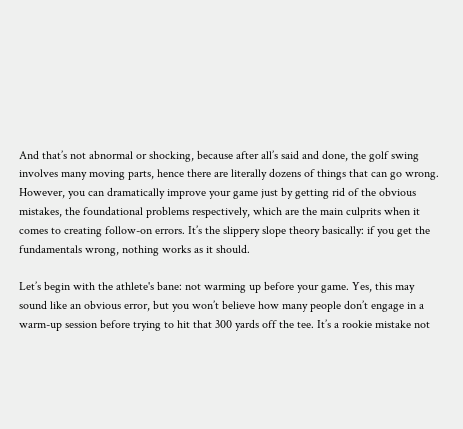And that’s not abnormal or shocking, because after all’s said and done, the golf swing involves many moving parts, hence there are literally dozens of things that can go wrong. However, you can dramatically improve your game just by getting rid of the obvious mistakes, the foundational problems respectively, which are the main culprits when it comes to creating follow-on errors. It’s the slippery slope theory basically: if you get the fundamentals wrong, nothing works as it should.

Let’s begin with the athlete's bane: not warming up before your game. Yes, this may sound like an obvious error, but you won’t believe how many people don’t engage in a warm-up session before trying to hit that 300 yards off the tee. It’s a rookie mistake not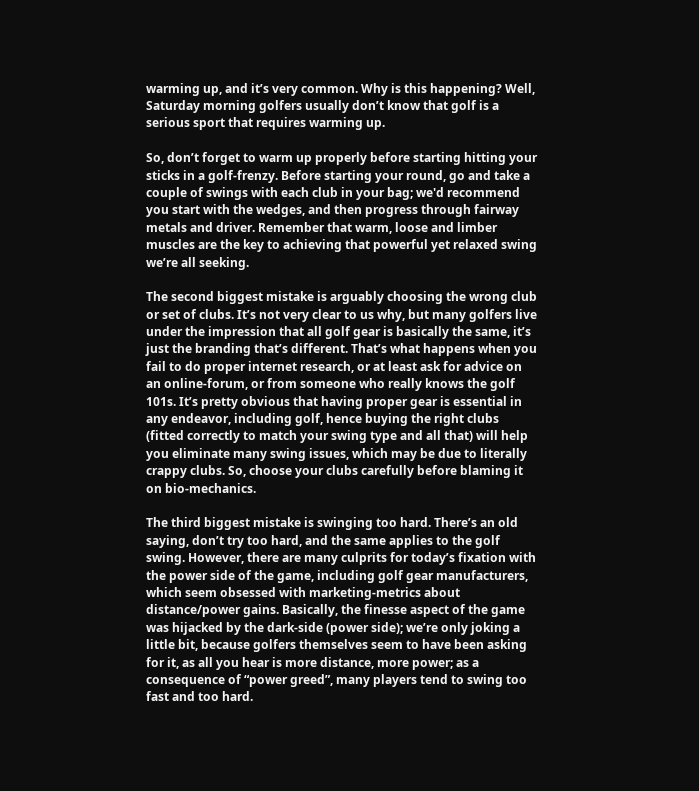warming up, and it’s very common. Why is this happening? Well, Saturday morning golfers usually don’t know that golf is a serious sport that requires warming up.

So, don’t forget to warm up properly before starting hitting your sticks in a golf-frenzy. Before starting your round, go and take a couple of swings with each club in your bag; we'd recommend you start with the wedges, and then progress through fairway metals and driver. Remember that warm, loose and limber muscles are the key to achieving that powerful yet relaxed swing we’re all seeking.

The second biggest mistake is arguably choosing the wrong club or set of clubs. It’s not very clear to us why, but many golfers live under the impression that all golf gear is basically the same, it’s just the branding that’s different. That’s what happens when you fail to do proper internet research, or at least ask for advice on an online-forum, or from someone who really knows the golf 101s. It’s pretty obvious that having proper gear is essential in any endeavor, including golf, hence buying the right clubs (fitted correctly to match your swing type and all that) will help you eliminate many swing issues, which may be due to literally crappy clubs. So, choose your clubs carefully before blaming it on bio-mechanics.

The third biggest mistake is swinging too hard. There’s an old saying, don’t try too hard, and the same applies to the golf swing. However, there are many culprits for today’s fixation with the power side of the game, including golf gear manufacturers, which seem obsessed with marketing-metrics about distance/power gains. Basically, the finesse aspect of the game was hijacked by the dark-side (power side); we’re only joking a little bit, because golfers themselves seem to have been asking for it, as all you hear is more distance, more power; as a consequence of “power greed”, many players tend to swing too fast and too hard.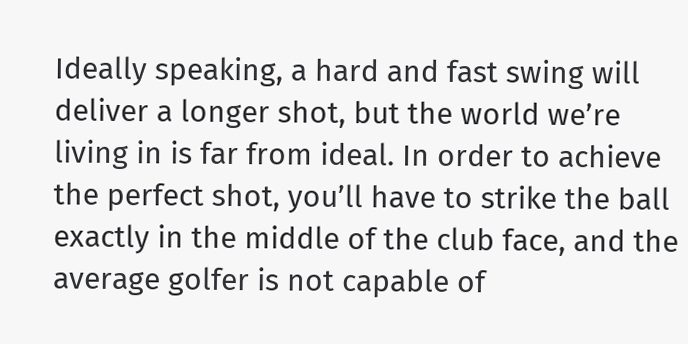Ideally speaking, a hard and fast swing will deliver a longer shot, but the world we’re living in is far from ideal. In order to achieve the perfect shot, you’ll have to strike the ball exactly in the middle of the club face, and the average golfer is not capable of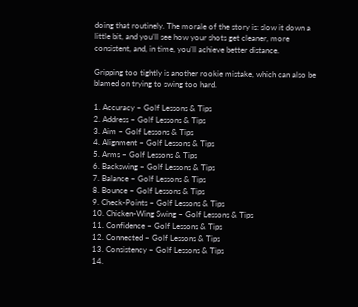doing that routinely. The morale of the story is: slow it down a little bit, and you’ll see how your shots get cleaner, more consistent, and, in time, you’ll achieve better distance.

Gripping too tightly is another rookie mistake, which can also be blamed on trying to swing too hard.

1. Accuracy – Golf Lessons & Tips
2. Address – Golf Lessons & Tips
3. Aim – Golf Lessons & Tips
4. Alignment – Golf Lessons & Tips
5. Arms – Golf Lessons & Tips
6. Backswing – Golf Lessons & Tips
7. Balance – Golf Lessons & Tips
8. Bounce – Golf Lessons & Tips
9. Check-Points – Golf Lessons & Tips
10. Chicken-Wing Swing – Golf Lessons & Tips
11. Confidence – Golf Lessons & Tips
12. Connected – Golf Lessons & Tips
13. Consistency – Golf Lessons & Tips
14.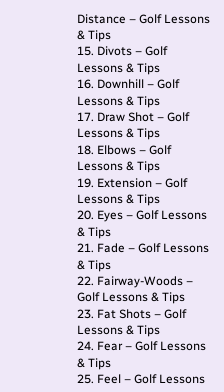Distance – Golf Lessons & Tips
15. Divots – Golf Lessons & Tips
16. Downhill – Golf Lessons & Tips
17. Draw Shot – Golf Lessons & Tips
18. Elbows – Golf Lessons & Tips
19. Extension – Golf Lessons & Tips
20. Eyes – Golf Lessons & Tips
21. Fade – Golf Lessons & Tips
22. Fairway-Woods – Golf Lessons & Tips
23. Fat Shots – Golf Lessons & Tips
24. Fear – Golf Lessons & Tips
25. Feel – Golf Lessons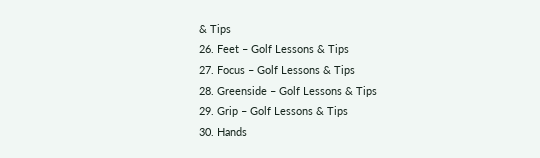& Tips
26. Feet – Golf Lessons & Tips
27. Focus – Golf Lessons & Tips
28. Greenside – Golf Lessons & Tips
29. Grip – Golf Lessons & Tips
30. Hands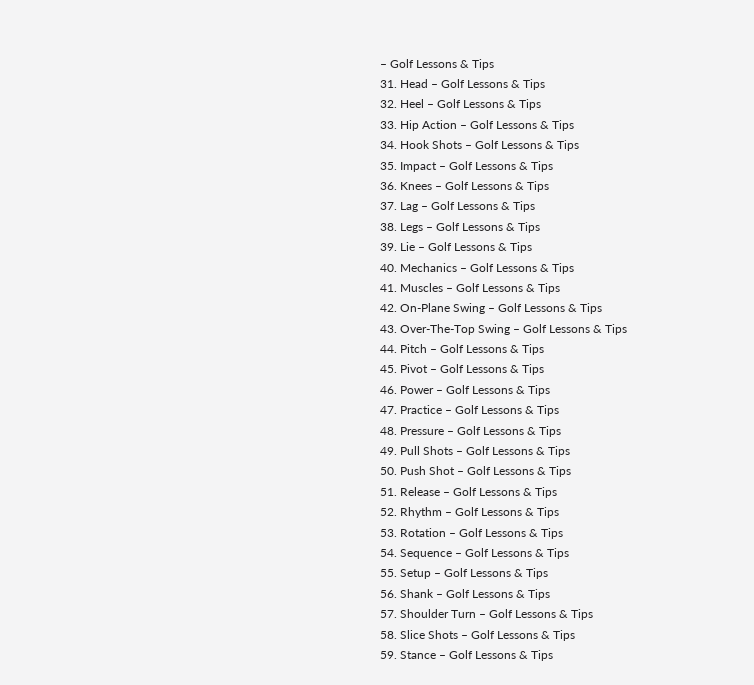– Golf Lessons & Tips
31. Head – Golf Lessons & Tips
32. Heel – Golf Lessons & Tips
33. Hip Action – Golf Lessons & Tips
34. Hook Shots – Golf Lessons & Tips
35. Impact – Golf Lessons & Tips
36. Knees – Golf Lessons & Tips
37. Lag – Golf Lessons & Tips
38. Legs – Golf Lessons & Tips
39. Lie – Golf Lessons & Tips
40. Mechanics – Golf Lessons & Tips
41. Muscles – Golf Lessons & Tips
42. On-Plane Swing – Golf Lessons & Tips
43. Over-The-Top Swing – Golf Lessons & Tips
44. Pitch – Golf Lessons & Tips
45. Pivot – Golf Lessons & Tips
46. Power – Golf Lessons & Tips
47. Practice – Golf Lessons & Tips
48. Pressure – Golf Lessons & Tips
49. Pull Shots – Golf Lessons & Tips
50. Push Shot – Golf Lessons & Tips
51. Release – Golf Lessons & Tips
52. Rhythm – Golf Lessons & Tips
53. Rotation – Golf Lessons & Tips
54. Sequence – Golf Lessons & Tips
55. Setup – Golf Lessons & Tips
56. Shank – Golf Lessons & Tips
57. Shoulder Turn – Golf Lessons & Tips
58. Slice Shots – Golf Lessons & Tips
59. Stance – Golf Lessons & Tips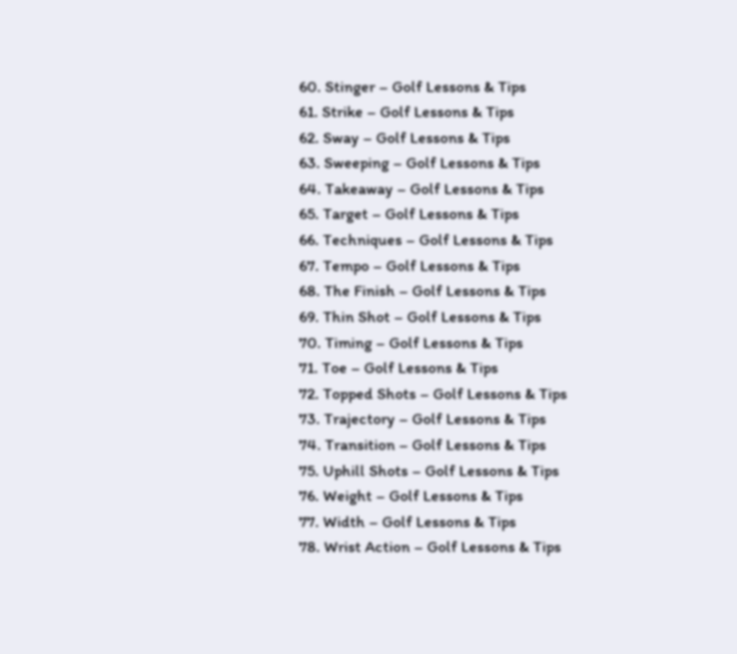60. Stinger – Golf Lessons & Tips
61. Strike – Golf Lessons & Tips
62. Sway – Golf Lessons & Tips
63. Sweeping – Golf Lessons & Tips
64. Takeaway – Golf Lessons & Tips
65. Target – Golf Lessons & Tips
66. Techniques – Golf Lessons & Tips
67. Tempo – Golf Lessons & Tips
68. The Finish – Golf Lessons & Tips
69. Thin Shot – Golf Lessons & Tips
70. Timing – Golf Lessons & Tips
71. Toe – Golf Lessons & Tips
72. Topped Shots – Golf Lessons & Tips
73. Trajectory – Golf Lessons & Tips
74. Transition – Golf Lessons & Tips
75. Uphill Shots – Golf Lessons & Tips
76. Weight – Golf Lessons & Tips
77. Width – Golf Lessons & Tips
78. Wrist Action – Golf Lessons & Tips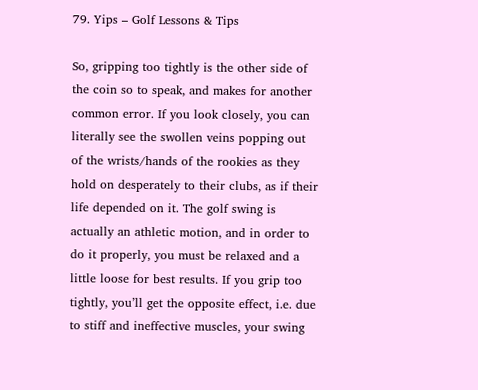79. Yips – Golf Lessons & Tips

So, gripping too tightly is the other side of the coin so to speak, and makes for another common error. If you look closely, you can literally see the swollen veins popping out of the wrists/hands of the rookies as they hold on desperately to their clubs, as if their life depended on it. The golf swing is actually an athletic motion, and in order to do it properly, you must be relaxed and a little loose for best results. If you grip too tightly, you’ll get the opposite effect, i.e. due to stiff and ineffective muscles, your swing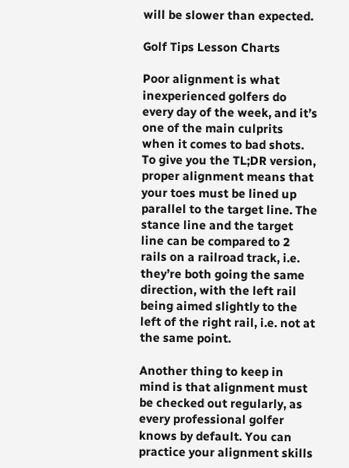will be slower than expected.

Golf Tips Lesson Charts

Poor alignment is what inexperienced golfers do every day of the week, and it’s one of the main culprits when it comes to bad shots. To give you the TL;DR version, proper alignment means that your toes must be lined up parallel to the target line. The stance line and the target line can be compared to 2 rails on a railroad track, i.e. they’re both going the same direction, with the left rail being aimed slightly to the left of the right rail, i.e. not at the same point.

Another thing to keep in mind is that alignment must be checked out regularly, as every professional golfer knows by default. You can practice your alignment skills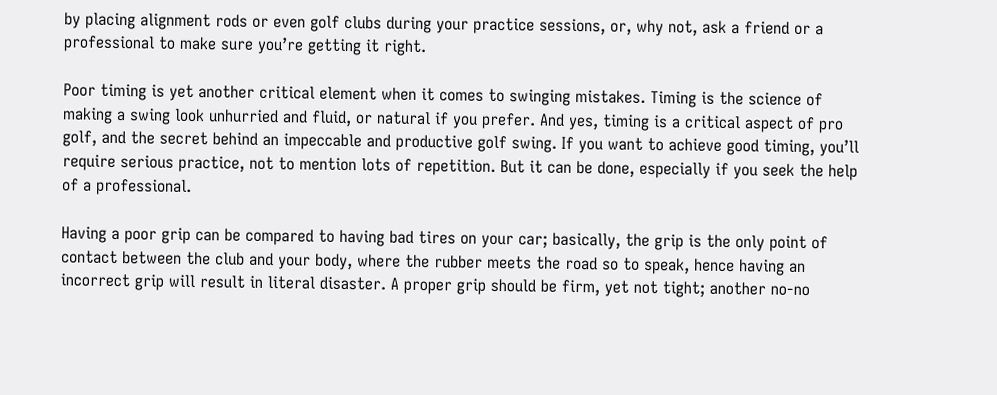by placing alignment rods or even golf clubs during your practice sessions, or, why not, ask a friend or a professional to make sure you’re getting it right.

Poor timing is yet another critical element when it comes to swinging mistakes. Timing is the science of making a swing look unhurried and fluid, or natural if you prefer. And yes, timing is a critical aspect of pro golf, and the secret behind an impeccable and productive golf swing. If you want to achieve good timing, you’ll require serious practice, not to mention lots of repetition. But it can be done, especially if you seek the help of a professional.

Having a poor grip can be compared to having bad tires on your car; basically, the grip is the only point of contact between the club and your body, where the rubber meets the road so to speak, hence having an incorrect grip will result in literal disaster. A proper grip should be firm, yet not tight; another no-no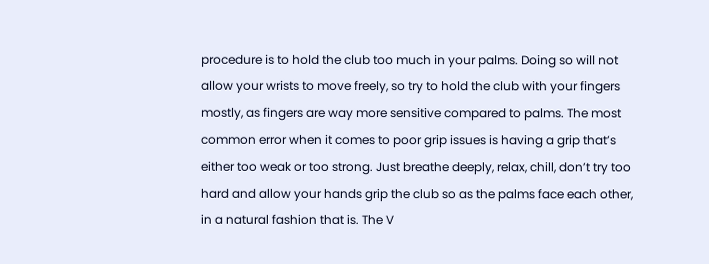procedure is to hold the club too much in your palms. Doing so will not allow your wrists to move freely, so try to hold the club with your fingers mostly, as fingers are way more sensitive compared to palms. The most common error when it comes to poor grip issues is having a grip that’s either too weak or too strong. Just breathe deeply, relax, chill, don’t try too hard and allow your hands grip the club so as the palms face each other, in a natural fashion that is. The V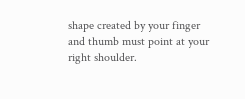shape created by your finger and thumb must point at your right shoulder.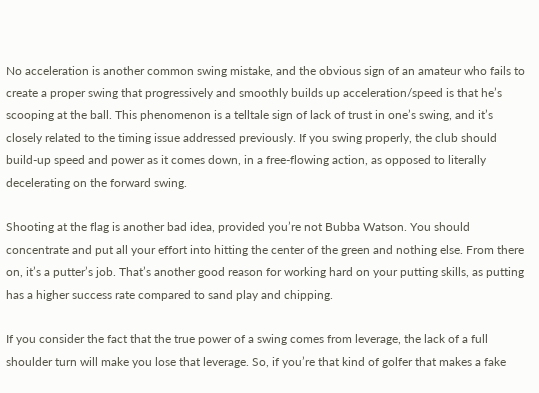No acceleration is another common swing mistake, and the obvious sign of an amateur who fails to create a proper swing that progressively and smoothly builds up acceleration/speed is that he’s scooping at the ball. This phenomenon is a telltale sign of lack of trust in one’s swing, and it’s closely related to the timing issue addressed previously. If you swing properly, the club should build-up speed and power as it comes down, in a free-flowing action, as opposed to literally decelerating on the forward swing.

Shooting at the flag is another bad idea, provided you’re not Bubba Watson. You should concentrate and put all your effort into hitting the center of the green and nothing else. From there on, it’s a putter’s job. That’s another good reason for working hard on your putting skills, as putting has a higher success rate compared to sand play and chipping.

If you consider the fact that the true power of a swing comes from leverage, the lack of a full shoulder turn will make you lose that leverage. So, if you’re that kind of golfer that makes a fake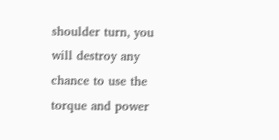shoulder turn, you will destroy any chance to use the torque and power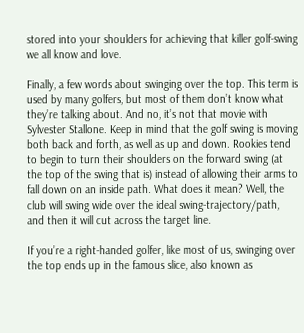stored into your shoulders for achieving that killer golf-swing we all know and love.

Finally, a few words about swinging over the top. This term is used by many golfers, but most of them don’t know what they’re talking about. And no, it’s not that movie with Sylvester Stallone. Keep in mind that the golf swing is moving both back and forth, as well as up and down. Rookies tend to begin to turn their shoulders on the forward swing (at the top of the swing that is) instead of allowing their arms to fall down on an inside path. What does it mean? Well, the club will swing wide over the ideal swing-trajectory/path, and then it will cut across the target line.

If you’re a right-handed golfer, like most of us, swinging over the top ends up in the famous slice, also known as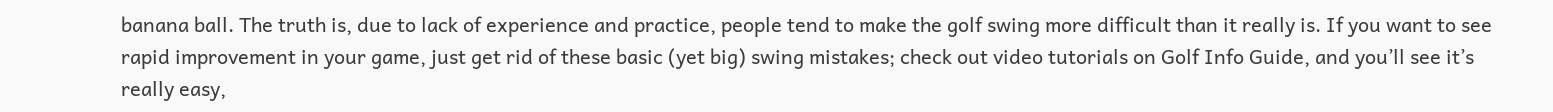banana ball. The truth is, due to lack of experience and practice, people tend to make the golf swing more difficult than it really is. If you want to see rapid improvement in your game, just get rid of these basic (yet big) swing mistakes; check out video tutorials on Golf Info Guide, and you’ll see it’s really easy,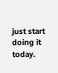just start doing it today.